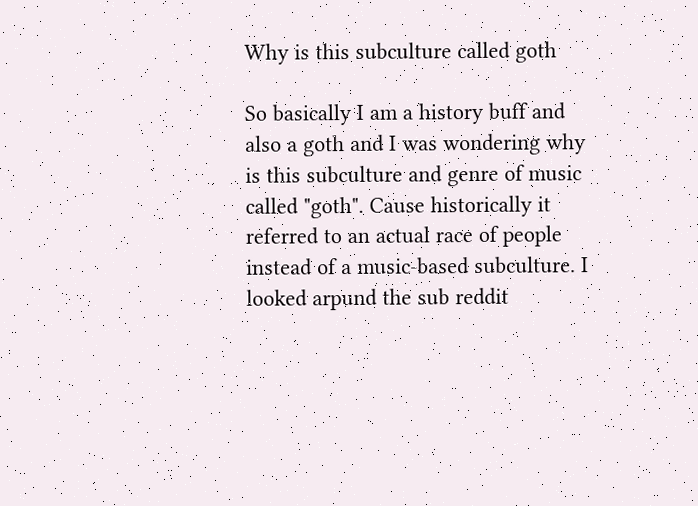Why is this subculture called goth

So basically I am a history buff and also a goth and I was wondering why is this subculture and genre of music called "goth". Cause historically it referred to an actual race of people instead of a music-based subculture. I looked arpund the sub reddit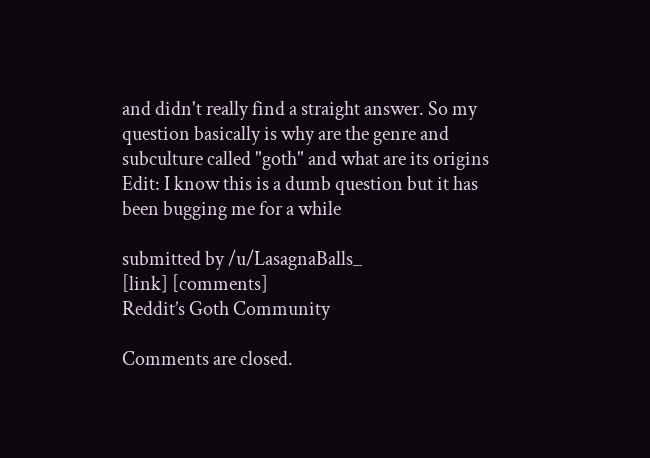and didn't really find a straight answer. So my question basically is why are the genre and subculture called "goth" and what are its origins Edit: I know this is a dumb question but it has been bugging me for a while

submitted by /u/LasagnaBalls_
[link] [comments]
Reddit’s Goth Community

Comments are closed.